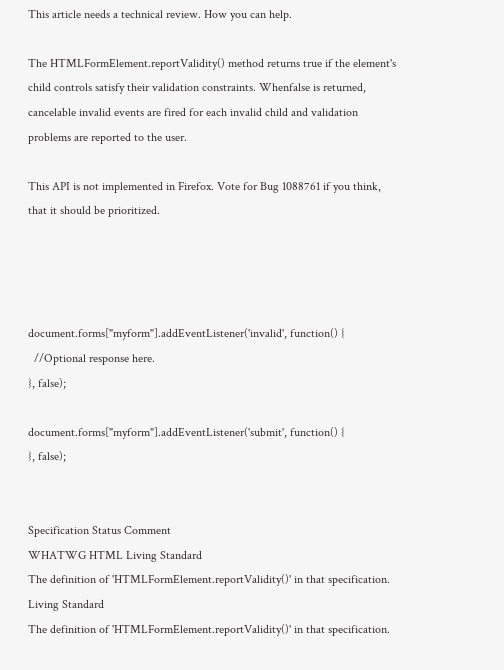This article needs a technical review. How you can help.

The HTMLFormElement.reportValidity() method returns true if the element's child controls satisfy their validation constraints. Whenfalse is returned, cancelable invalid events are fired for each invalid child and validation problems are reported to the user.

This API is not implemented in Firefox. Vote for Bug 1088761 if you think, that it should be prioritized.




document.forms["myform"].addEventListener('invalid', function() {
  //Optional response here.
}, false);

document.forms["myform"].addEventListener('submit', function() {
}, false);


Specification Status Comment
WHATWG HTML Living Standard
The definition of 'HTMLFormElement.reportValidity()' in that specification.
Living Standard
The definition of 'HTMLFormElement.reportValidity()' in that specification.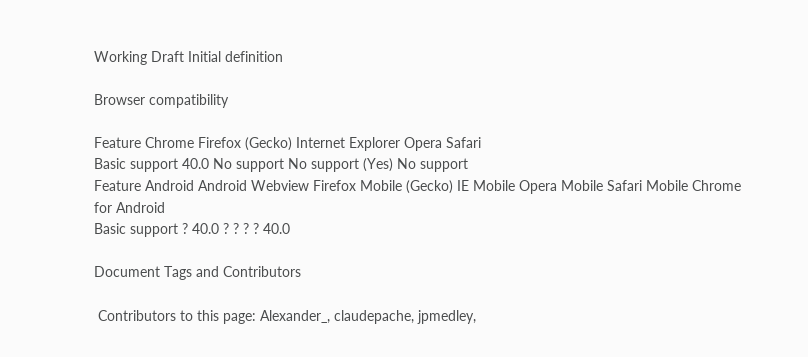Working Draft Initial definition

Browser compatibility

Feature Chrome Firefox (Gecko) Internet Explorer Opera Safari
Basic support 40.0 No support No support (Yes) No support
Feature Android Android Webview Firefox Mobile (Gecko) IE Mobile Opera Mobile Safari Mobile Chrome for Android
Basic support ? 40.0 ? ? ? ? 40.0

Document Tags and Contributors

 Contributors to this page: Alexander_, claudepache, jpmedley,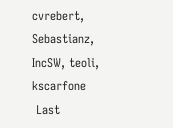cvrebert, Sebastianz, IncSW, teoli, kscarfone
 Last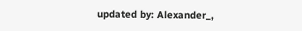updated by: Alexander_,